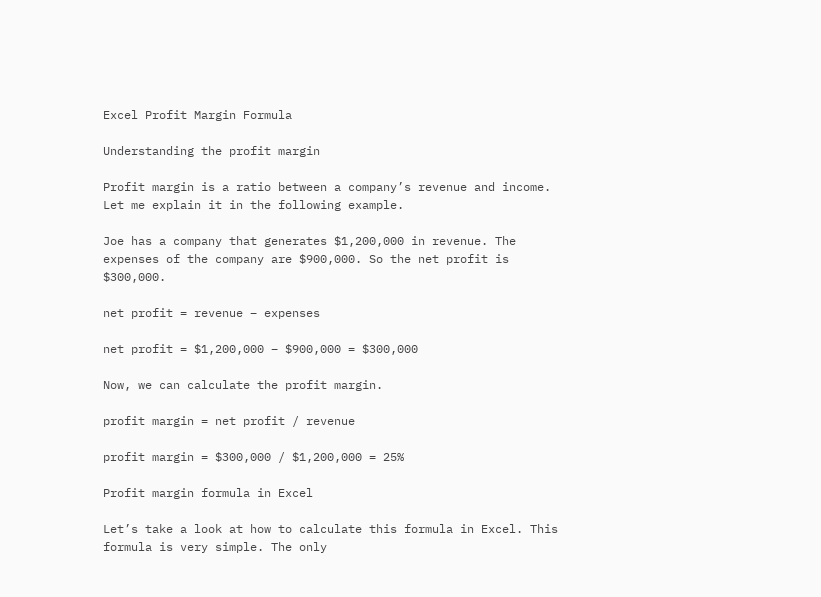Excel Profit Margin Formula

Understanding the profit margin

Profit margin is a ratio between a company’s revenue and income. Let me explain it in the following example.

Joe has a company that generates $1,200,000 in revenue. The expenses of the company are $900,000. So the net profit is $300,000.

net profit = revenue – expenses

net profit = $1,200,000 – $900,000 = $300,000

Now, we can calculate the profit margin.

profit margin = net profit / revenue

profit margin = $300,000 / $1,200,000 = 25%

Profit margin formula in Excel

Let’s take a look at how to calculate this formula in Excel. This formula is very simple. The only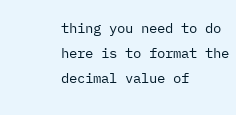thing you need to do here is to format the decimal value of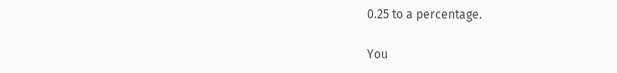0.25 to a percentage.

You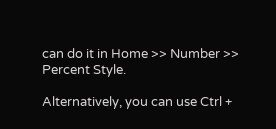can do it in Home >> Number >> Percent Style.

Alternatively, you can use Ctrl +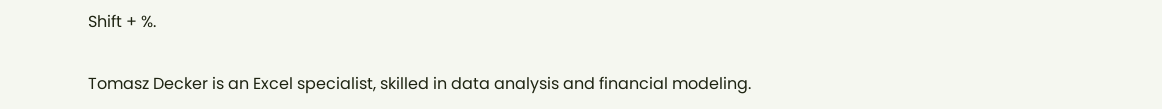Shift + %.

Tomasz Decker is an Excel specialist, skilled in data analysis and financial modeling.